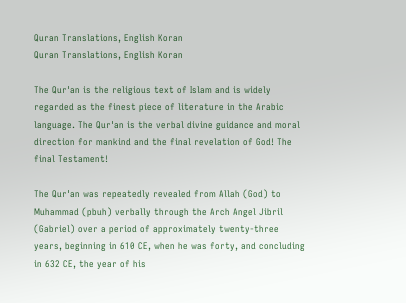Quran Translations, English Koran
Quran Translations, English Koran

The Qur'an is the religious text of Islam and is widely regarded as the finest piece of literature in the Arabic language. The Qur'an is the verbal divine guidance and moral direction for mankind and the final revelation of God! The final Testament!

The Qur'an was repeatedly revealed from Allah (God) to Muhammad (pbuh) verbally through the Arch Angel Jibril (Gabriel) over a period of approximately twenty-three years, beginning in 610 CE, when he was forty, and concluding in 632 CE, the year of his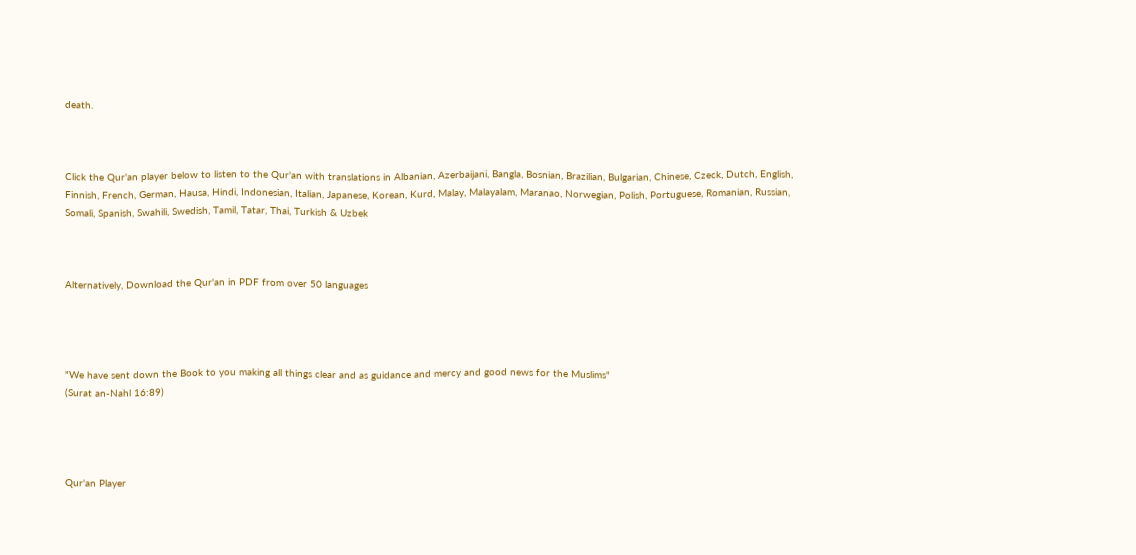death.



Click the Qur'an player below to listen to the Qur'an with translations in Albanian, Azerbaijani, Bangla, Bosnian, Brazilian, Bulgarian, Chinese, Czeck, Dutch, English, Finnish, French, German, Hausa, Hindi, Indonesian, Italian, Japanese, Korean, Kurd, Malay, Malayalam, Maranao, Norwegian, Polish, Portuguese, Romanian, Russian, Somali, Spanish, Swahili, Swedish, Tamil, Tatar, Thai, Turkish & Uzbek



Alternatively, Download the Qur'an in PDF from over 50 languages




"We have sent down the Book to you making all things clear and as guidance and mercy and good news for the Muslims"
(Surat an-Nahl 16:89)




Qur'an Player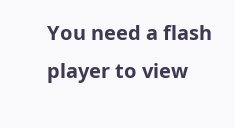You need a flash player to view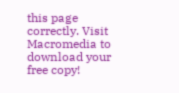this page correctly. Visit Macromedia to download your free copy!